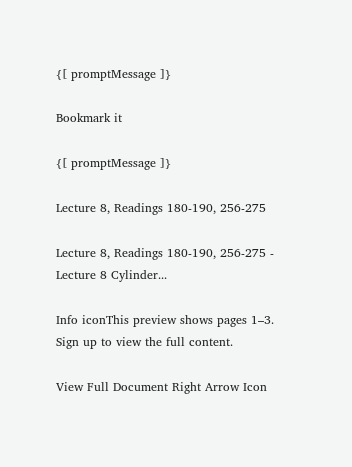{[ promptMessage ]}

Bookmark it

{[ promptMessage ]}

Lecture 8, Readings 180-190, 256-275

Lecture 8, Readings 180-190, 256-275 - Lecture 8 Cylinder...

Info iconThis preview shows pages 1–3. Sign up to view the full content.

View Full Document Right Arrow Icon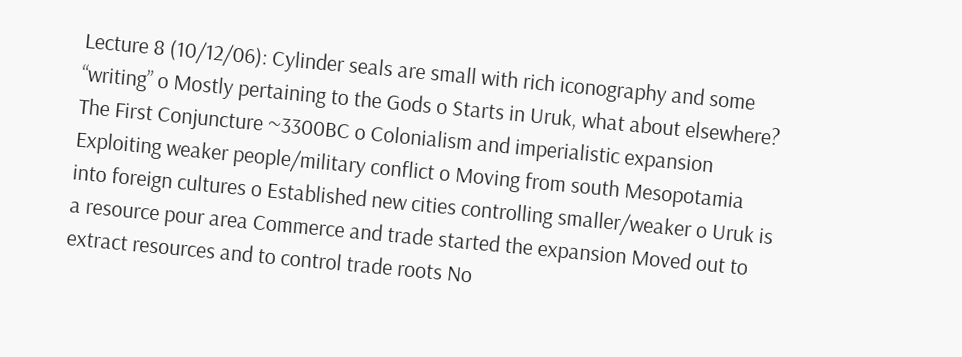Lecture 8 (10/12/06): Cylinder seals are small with rich iconography and some “writing” o Mostly pertaining to the Gods o Starts in Uruk, what about elsewhere? The First Conjuncture ~3300BC o Colonialism and imperialistic expansion Exploiting weaker people/military conflict o Moving from south Mesopotamia into foreign cultures o Established new cities controlling smaller/weaker o Uruk is a resource pour area Commerce and trade started the expansion Moved out to extract resources and to control trade roots No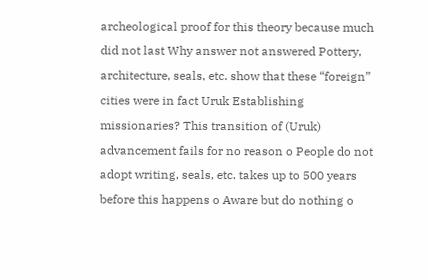archeological proof for this theory because much did not last Why answer not answered Pottery, architecture, seals, etc. show that these “foreign” cities were in fact Uruk Establishing missionaries? This transition of (Uruk) advancement fails for no reason o People do not adopt writing, seals, etc. takes up to 500 years before this happens o Aware but do nothing o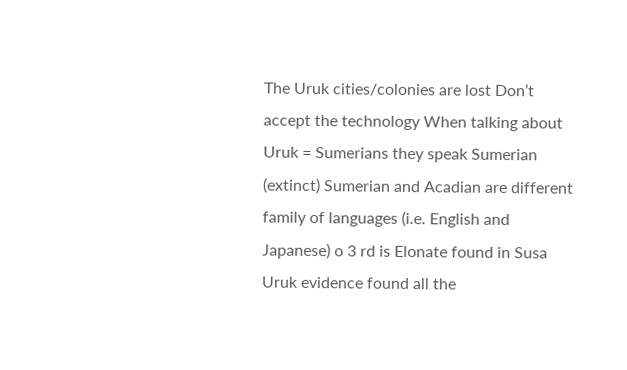The Uruk cities/colonies are lost Don’t accept the technology When talking about Uruk = Sumerians they speak Sumerian (extinct) Sumerian and Acadian are different family of languages (i.e. English and Japanese) o 3 rd is Elonate found in Susa Uruk evidence found all the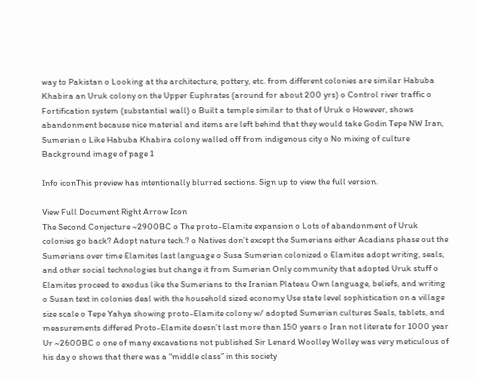way to Pakistan o Looking at the architecture, pottery, etc. from different colonies are similar Habuba Khabira an Uruk colony on the Upper Euphrates (around for about 200 yrs) o Control river traffic o Fortification system (substantial wall) o Built a temple similar to that of Uruk o However, shows abandonment because nice material and items are left behind that they would take Godin Tepe NW Iran, Sumerian o Like Habuba Khabira colony walled off from indigenous city o No mixing of culture
Background image of page 1

Info iconThis preview has intentionally blurred sections. Sign up to view the full version.

View Full Document Right Arrow Icon
The Second Conjecture ~2900BC o The proto-Elamite expansion o Lots of abandonment of Uruk colonies go back? Adopt nature tech.? o Natives don’t except the Sumerians either Acadians phase out the Sumerians over time Elamites last language o Susa Sumerian colonized o Elamites adopt writing, seals, and other social technologies but change it from Sumerian Only community that adopted Uruk stuff o Elamites proceed to exodus like the Sumerians to the Iranian Plateau Own language, beliefs, and writing o Susan text in colonies deal with the household sized economy Use state level sophistication on a village size scale o Tepe Yahya showing proto-Elamite colony w/ adopted Sumerian cultures Seals, tablets, and measurements differed Proto-Elamite doesn’t last more than 150 years o Iran not literate for 1000 year Ur ~2600BC o one of many excavations not published Sir Lenard Woolley Wolley was very meticulous of his day o shows that there was a “middle class” in this society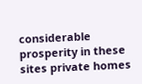considerable prosperity in these sites private homes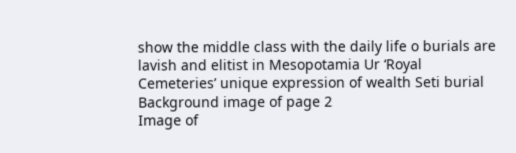show the middle class with the daily life o burials are lavish and elitist in Mesopotamia Ur ‘Royal Cemeteries’ unique expression of wealth Seti burial
Background image of page 2
Image of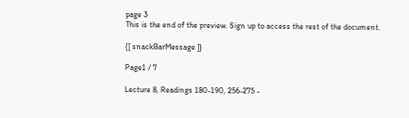page 3
This is the end of the preview. Sign up to access the rest of the document.

{[ snackBarMessage ]}

Page1 / 7

Lecture 8, Readings 180-190, 256-275 -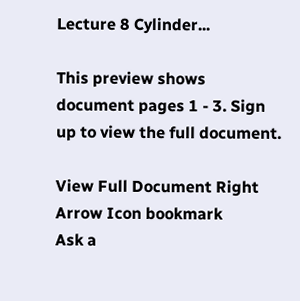Lecture 8 Cylinder...

This preview shows document pages 1 - 3. Sign up to view the full document.

View Full Document Right Arrow Icon bookmark
Ask a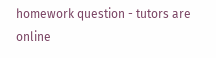homework question - tutors are online